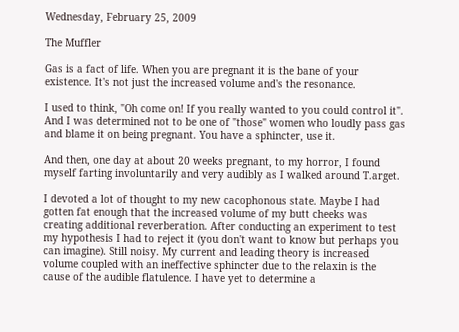Wednesday, February 25, 2009

The Muffler

Gas is a fact of life. When you are pregnant it is the bane of your existence. It's not just the increased volume and's the resonance.

I used to think, "Oh come on! If you really wanted to you could control it". And I was determined not to be one of "those" women who loudly pass gas and blame it on being pregnant. You have a sphincter, use it.

And then, one day at about 20 weeks pregnant, to my horror, I found myself farting involuntarily and very audibly as I walked around T.arget.

I devoted a lot of thought to my new cacophonous state. Maybe I had gotten fat enough that the increased volume of my butt cheeks was creating additional reverberation. After conducting an experiment to test my hypothesis I had to reject it (you don't want to know but perhaps you can imagine). Still noisy. My current and leading theory is increased volume coupled with an ineffective sphincter due to the relaxin is the cause of the audible flatulence. I have yet to determine a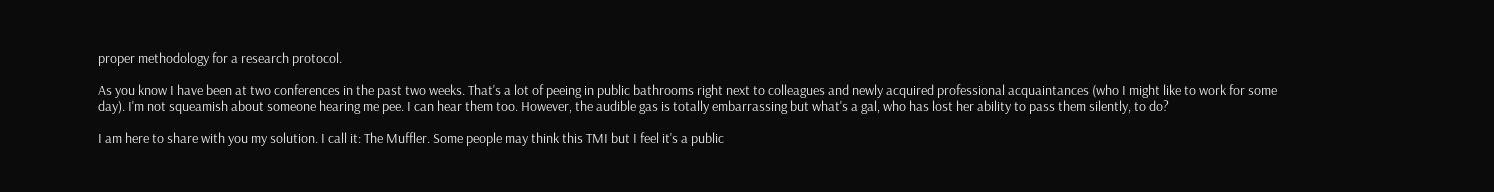proper methodology for a research protocol.

As you know I have been at two conferences in the past two weeks. That's a lot of peeing in public bathrooms right next to colleagues and newly acquired professional acquaintances (who I might like to work for some day). I'm not squeamish about someone hearing me pee. I can hear them too. However, the audible gas is totally embarrassing but what's a gal, who has lost her ability to pass them silently, to do?

I am here to share with you my solution. I call it: The Muffler. Some people may think this TMI but I feel it's a public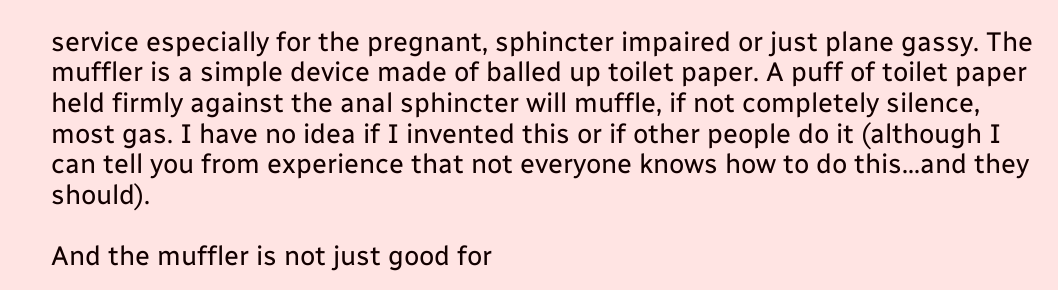service especially for the pregnant, sphincter impaired or just plane gassy. The muffler is a simple device made of balled up toilet paper. A puff of toilet paper held firmly against the anal sphincter will muffle, if not completely silence, most gas. I have no idea if I invented this or if other people do it (although I can tell you from experience that not everyone knows how to do this...and they should).

And the muffler is not just good for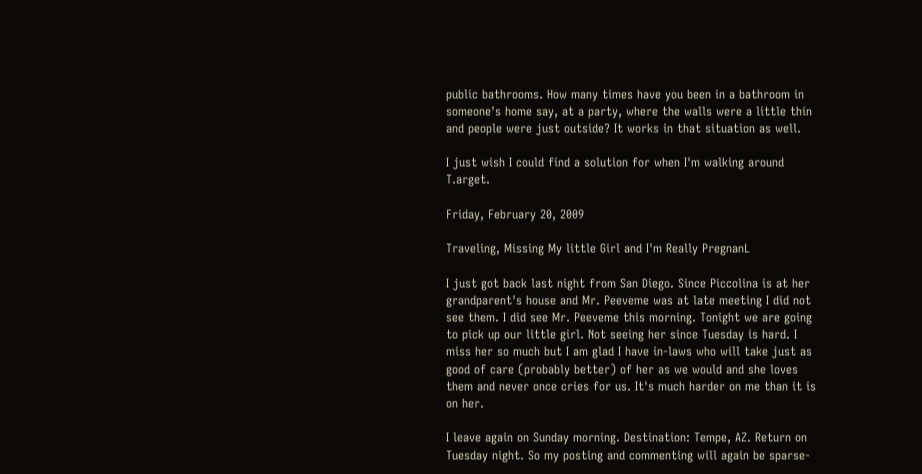public bathrooms. How many times have you been in a bathroom in someone's home say, at a party, where the walls were a little thin and people were just outside? It works in that situation as well.

I just wish I could find a solution for when I'm walking around T.arget.

Friday, February 20, 2009

Traveling, Missing My little Girl and I'm Really PregnanL

I just got back last night from San Diego. Since Piccolina is at her grandparent's house and Mr. Peeveme was at late meeting I did not see them. I did see Mr. Peeveme this morning. Tonight we are going to pick up our little girl. Not seeing her since Tuesday is hard. I miss her so much but I am glad I have in-laws who will take just as good of care (probably better) of her as we would and she loves them and never once cries for us. It's much harder on me than it is on her.

I leave again on Sunday morning. Destination: Tempe, AZ. Return on Tuesday night. So my posting and commenting will again be sparse-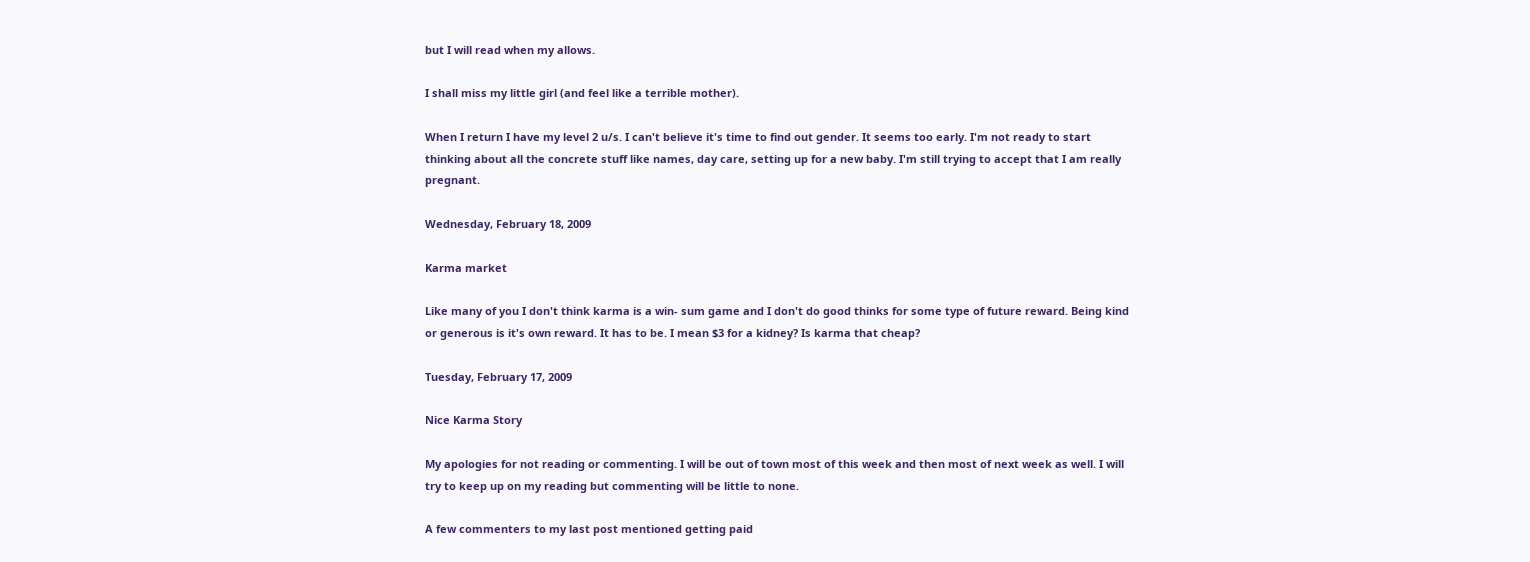but I will read when my allows.

I shall miss my little girl (and feel like a terrible mother).

When I return I have my level 2 u/s. I can't believe it's time to find out gender. It seems too early. I'm not ready to start thinking about all the concrete stuff like names, day care, setting up for a new baby. I'm still trying to accept that I am really pregnant.

Wednesday, February 18, 2009

Karma market

Like many of you I don't think karma is a win- sum game and I don't do good thinks for some type of future reward. Being kind or generous is it's own reward. It has to be. I mean $3 for a kidney? Is karma that cheap?

Tuesday, February 17, 2009

Nice Karma Story

My apologies for not reading or commenting. I will be out of town most of this week and then most of next week as well. I will try to keep up on my reading but commenting will be little to none.

A few commenters to my last post mentioned getting paid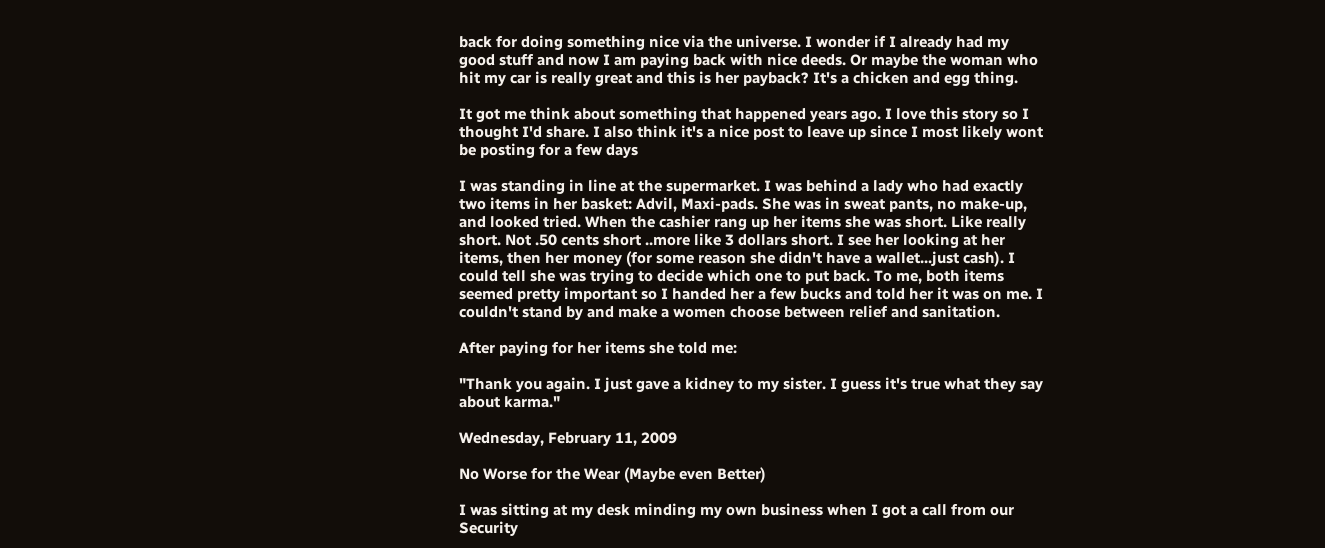back for doing something nice via the universe. I wonder if I already had my good stuff and now I am paying back with nice deeds. Or maybe the woman who hit my car is really great and this is her payback? It's a chicken and egg thing.

It got me think about something that happened years ago. I love this story so I thought I'd share. I also think it's a nice post to leave up since I most likely wont be posting for a few days

I was standing in line at the supermarket. I was behind a lady who had exactly two items in her basket: Advil, Maxi-pads. She was in sweat pants, no make-up, and looked tried. When the cashier rang up her items she was short. Like really short. Not .50 cents short ..more like 3 dollars short. I see her looking at her items, then her money (for some reason she didn't have a wallet...just cash). I could tell she was trying to decide which one to put back. To me, both items seemed pretty important so I handed her a few bucks and told her it was on me. I couldn't stand by and make a women choose between relief and sanitation.

After paying for her items she told me:

"Thank you again. I just gave a kidney to my sister. I guess it's true what they say about karma."

Wednesday, February 11, 2009

No Worse for the Wear (Maybe even Better)

I was sitting at my desk minding my own business when I got a call from our Security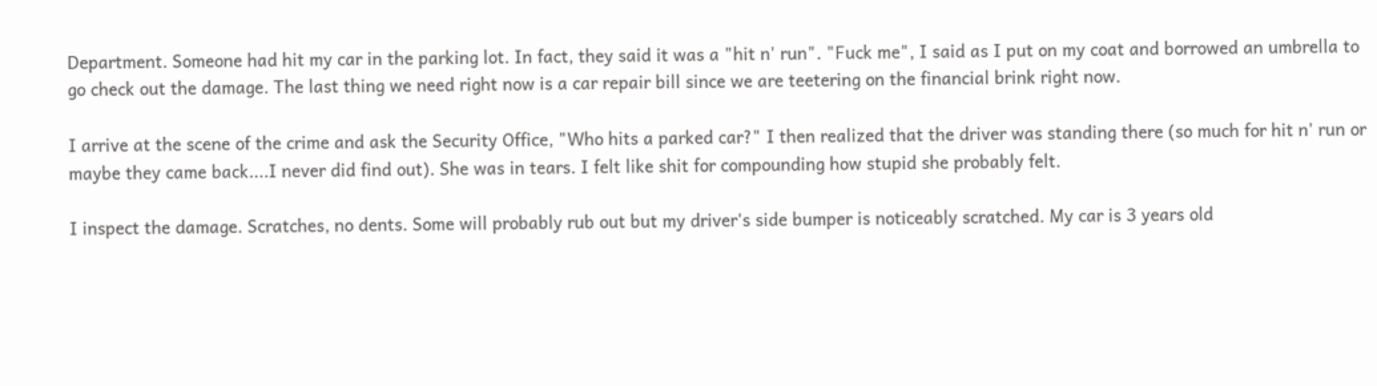Department. Someone had hit my car in the parking lot. In fact, they said it was a "hit n' run". "Fuck me", I said as I put on my coat and borrowed an umbrella to go check out the damage. The last thing we need right now is a car repair bill since we are teetering on the financial brink right now.

I arrive at the scene of the crime and ask the Security Office, "Who hits a parked car?" I then realized that the driver was standing there (so much for hit n' run or maybe they came back....I never did find out). She was in tears. I felt like shit for compounding how stupid she probably felt.

I inspect the damage. Scratches, no dents. Some will probably rub out but my driver's side bumper is noticeably scratched. My car is 3 years old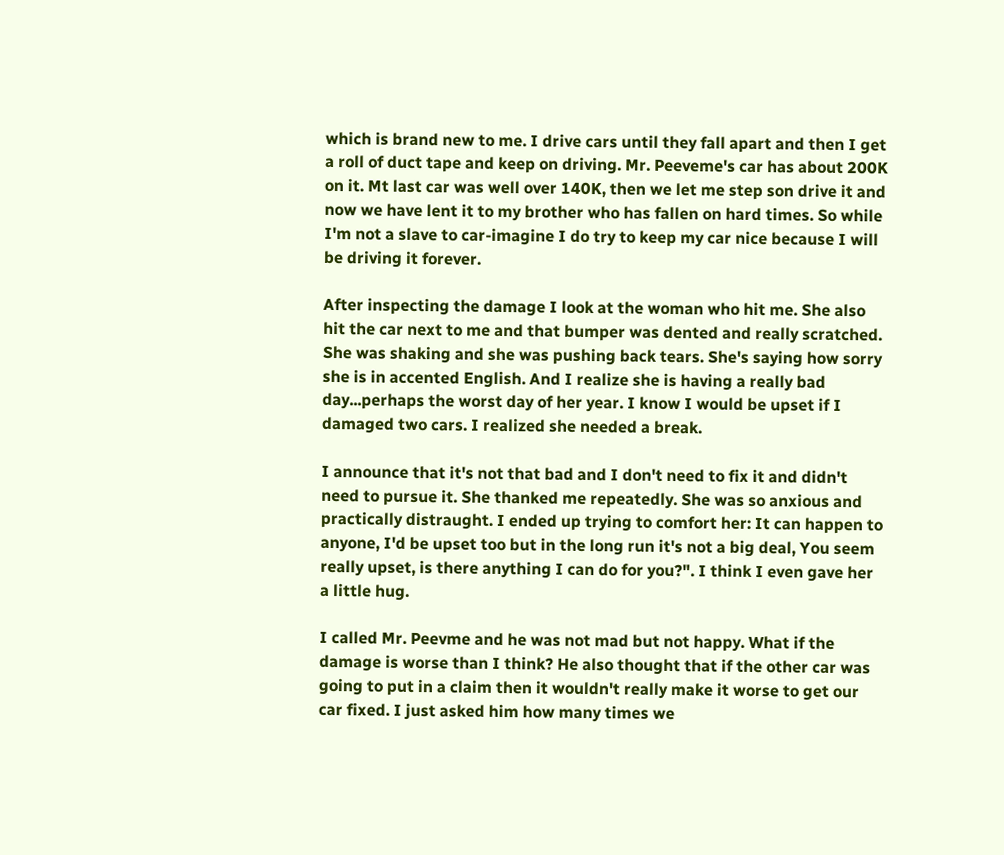which is brand new to me. I drive cars until they fall apart and then I get a roll of duct tape and keep on driving. Mr. Peeveme's car has about 200K on it. Mt last car was well over 140K, then we let me step son drive it and now we have lent it to my brother who has fallen on hard times. So while I'm not a slave to car-imagine I do try to keep my car nice because I will be driving it forever.

After inspecting the damage I look at the woman who hit me. She also hit the car next to me and that bumper was dented and really scratched. She was shaking and she was pushing back tears. She's saying how sorry she is in accented English. And I realize she is having a really bad day...perhaps the worst day of her year. I know I would be upset if I damaged two cars. I realized she needed a break.

I announce that it's not that bad and I don't need to fix it and didn't need to pursue it. She thanked me repeatedly. She was so anxious and practically distraught. I ended up trying to comfort her: It can happen to anyone, I'd be upset too but in the long run it's not a big deal, You seem really upset, is there anything I can do for you?". I think I even gave her a little hug.

I called Mr. Peevme and he was not mad but not happy. What if the damage is worse than I think? He also thought that if the other car was going to put in a claim then it wouldn't really make it worse to get our car fixed. I just asked him how many times we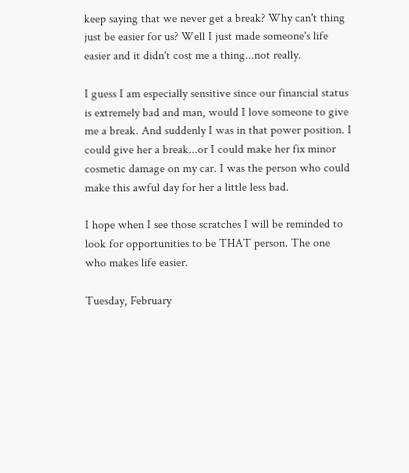keep saying that we never get a break? Why can't thing just be easier for us? Well I just made someone's life easier and it didn't cost me a thing...not really.

I guess I am especially sensitive since our financial status is extremely bad and man, would I love someone to give me a break. And suddenly I was in that power position. I could give her a break...or I could make her fix minor cosmetic damage on my car. I was the person who could make this awful day for her a little less bad.

I hope when I see those scratches I will be reminded to look for opportunities to be THAT person. The one who makes life easier.

Tuesday, February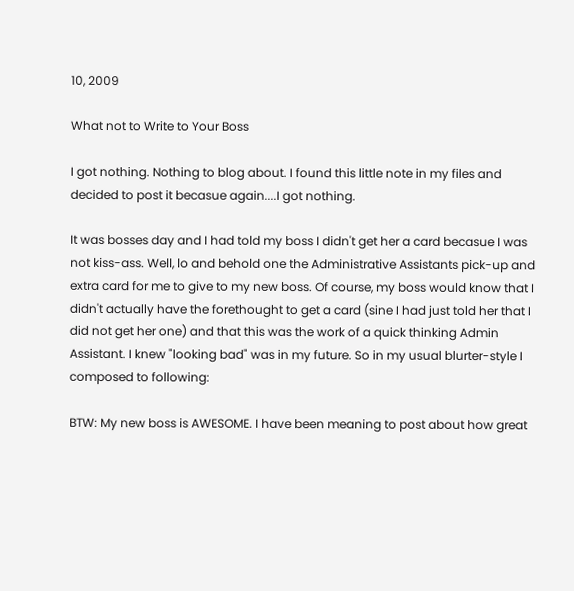10, 2009

What not to Write to Your Boss

I got nothing. Nothing to blog about. I found this little note in my files and decided to post it becasue again....I got nothing.

It was bosses day and I had told my boss I didn't get her a card becasue I was not kiss-ass. Well, lo and behold one the Administrative Assistants pick-up and extra card for me to give to my new boss. Of course, my boss would know that I didn't actually have the forethought to get a card (sine I had just told her that I did not get her one) and that this was the work of a quick thinking Admin Assistant. I knew "looking bad" was in my future. So in my usual blurter-style I composed to following:

BTW: My new boss is AWESOME. I have been meaning to post about how great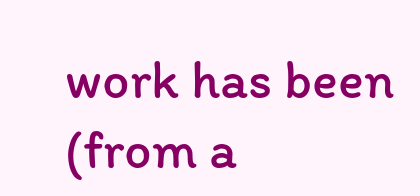work has been (from a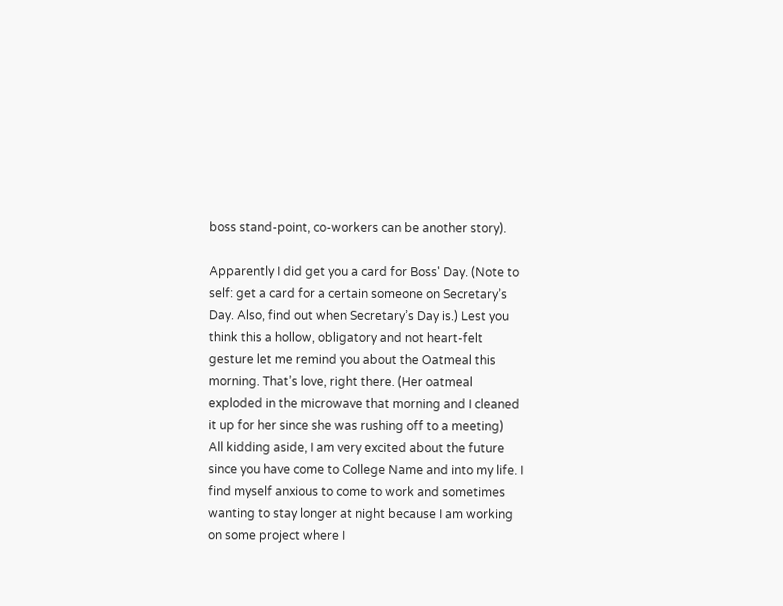boss stand-point, co-workers can be another story).

Apparently I did get you a card for Boss' Day. (Note to self: get a card for a certain someone on Secretary’s Day. Also, find out when Secretary’s Day is.) Lest you think this a hollow, obligatory and not heart-felt gesture let me remind you about the Oatmeal this morning. That’s love, right there. (Her oatmeal exploded in the microwave that morning and I cleaned it up for her since she was rushing off to a meeting)
All kidding aside, I am very excited about the future since you have come to College Name and into my life. I find myself anxious to come to work and sometimes wanting to stay longer at night because I am working on some project where I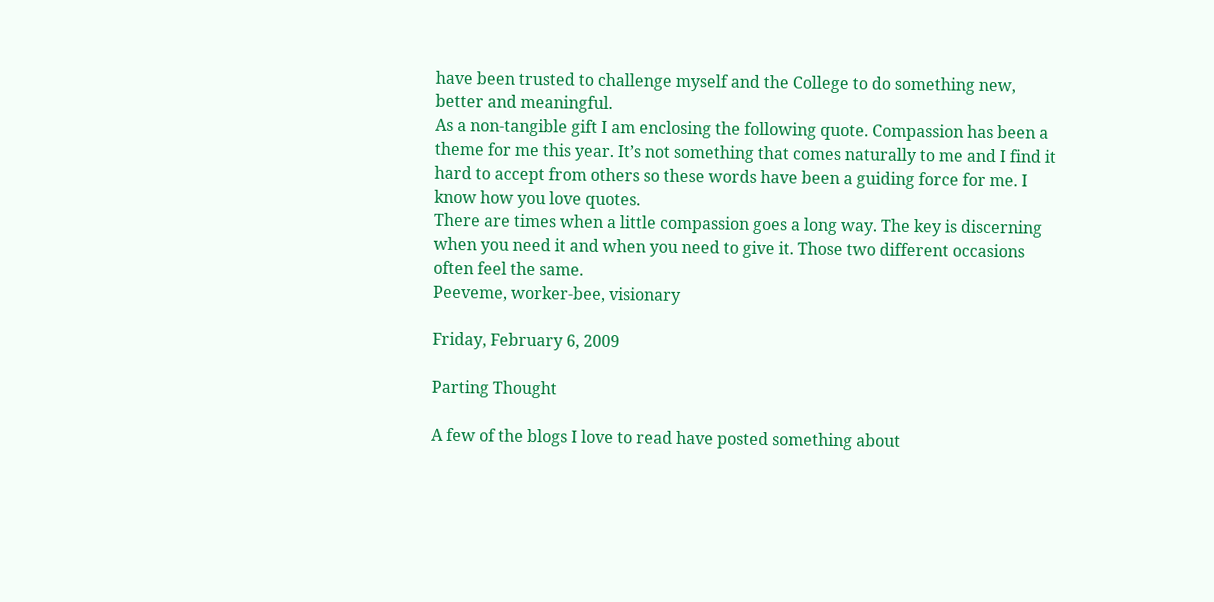have been trusted to challenge myself and the College to do something new, better and meaningful.
As a non-tangible gift I am enclosing the following quote. Compassion has been a theme for me this year. It’s not something that comes naturally to me and I find it hard to accept from others so these words have been a guiding force for me. I know how you love quotes.
There are times when a little compassion goes a long way. The key is discerning when you need it and when you need to give it. Those two different occasions often feel the same.
Peeveme, worker-bee, visionary

Friday, February 6, 2009

Parting Thought

A few of the blogs I love to read have posted something about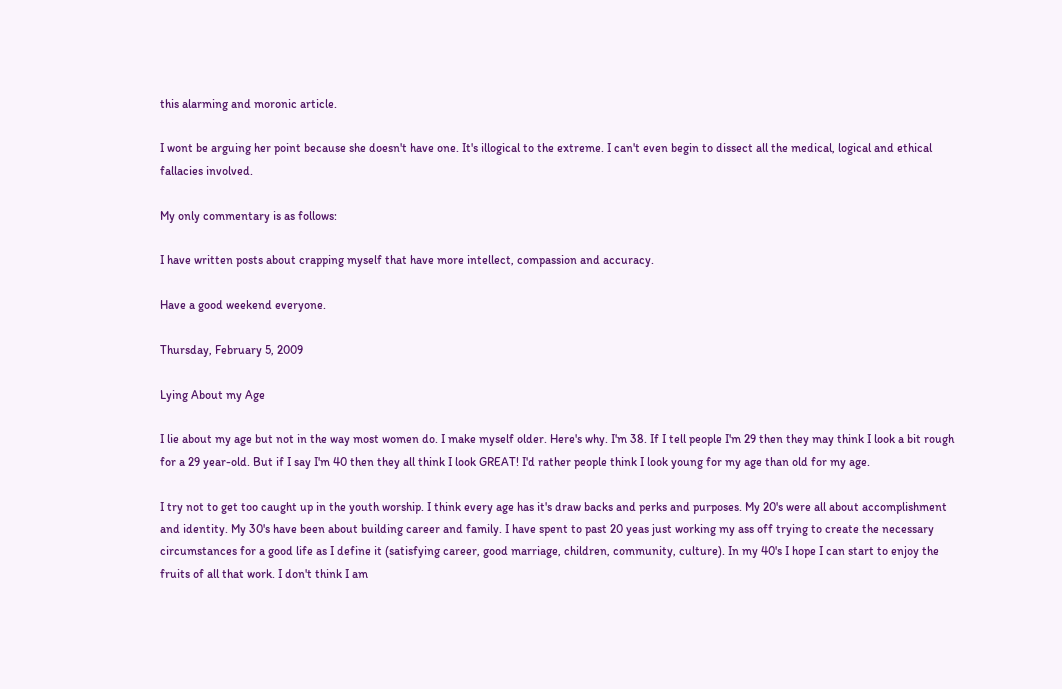this alarming and moronic article.

I wont be arguing her point because she doesn't have one. It's illogical to the extreme. I can't even begin to dissect all the medical, logical and ethical fallacies involved.

My only commentary is as follows:

I have written posts about crapping myself that have more intellect, compassion and accuracy.

Have a good weekend everyone.

Thursday, February 5, 2009

Lying About my Age

I lie about my age but not in the way most women do. I make myself older. Here's why. I'm 38. If I tell people I'm 29 then they may think I look a bit rough for a 29 year-old. But if I say I'm 40 then they all think I look GREAT! I'd rather people think I look young for my age than old for my age.

I try not to get too caught up in the youth worship. I think every age has it's draw backs and perks and purposes. My 20's were all about accomplishment and identity. My 30's have been about building career and family. I have spent to past 20 yeas just working my ass off trying to create the necessary circumstances for a good life as I define it (satisfying career, good marriage, children, community, culture). In my 40's I hope I can start to enjoy the fruits of all that work. I don't think I am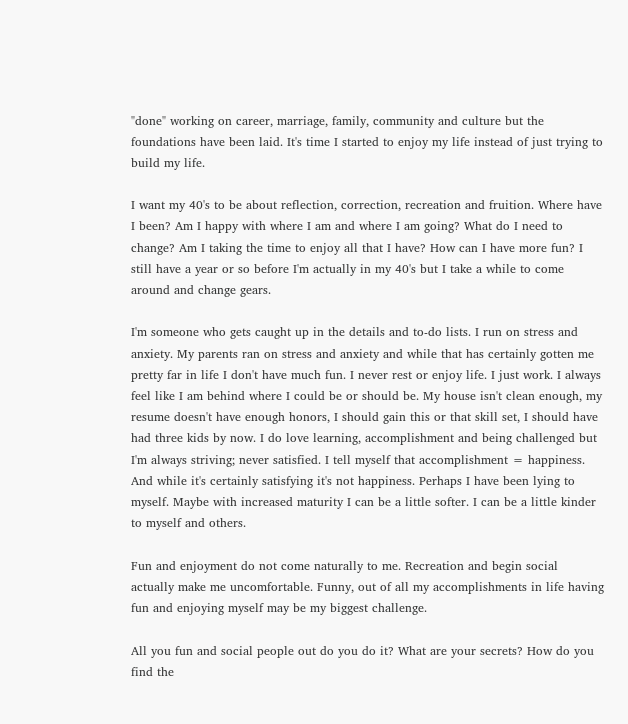"done" working on career, marriage, family, community and culture but the foundations have been laid. It's time I started to enjoy my life instead of just trying to build my life.

I want my 40's to be about reflection, correction, recreation and fruition. Where have I been? Am I happy with where I am and where I am going? What do I need to change? Am I taking the time to enjoy all that I have? How can I have more fun? I still have a year or so before I'm actually in my 40's but I take a while to come around and change gears.

I'm someone who gets caught up in the details and to-do lists. I run on stress and anxiety. My parents ran on stress and anxiety and while that has certainly gotten me pretty far in life I don't have much fun. I never rest or enjoy life. I just work. I always feel like I am behind where I could be or should be. My house isn't clean enough, my resume doesn't have enough honors, I should gain this or that skill set, I should have had three kids by now. I do love learning, accomplishment and being challenged but I'm always striving; never satisfied. I tell myself that accomplishment = happiness. And while it's certainly satisfying it's not happiness. Perhaps I have been lying to myself. Maybe with increased maturity I can be a little softer. I can be a little kinder to myself and others.

Fun and enjoyment do not come naturally to me. Recreation and begin social actually make me uncomfortable. Funny, out of all my accomplishments in life having fun and enjoying myself may be my biggest challenge.

All you fun and social people out do you do it? What are your secrets? How do you find the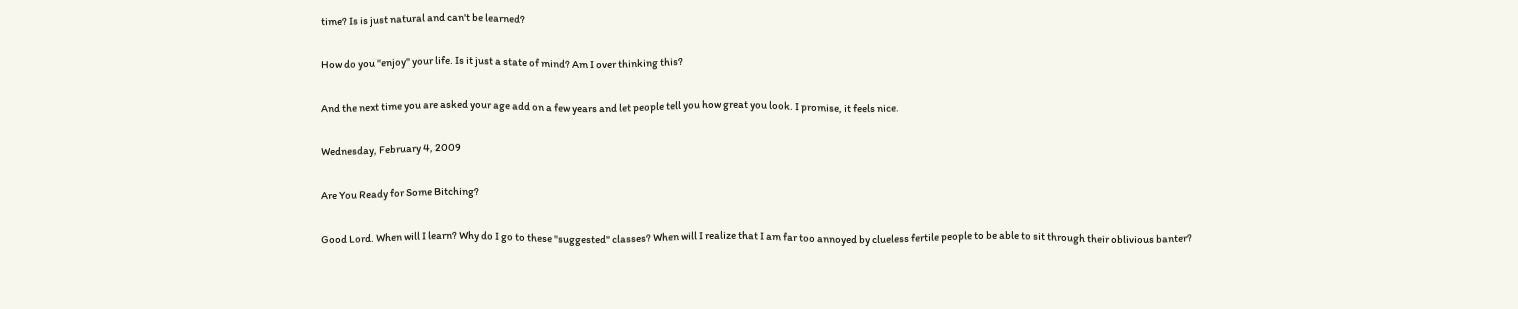time? Is is just natural and can't be learned?

How do you "enjoy" your life. Is it just a state of mind? Am I over thinking this?

And the next time you are asked your age add on a few years and let people tell you how great you look. I promise, it feels nice.

Wednesday, February 4, 2009

Are You Ready for Some Bitching?

Good Lord. When will I learn? Why do I go to these "suggested" classes? When will I realize that I am far too annoyed by clueless fertile people to be able to sit through their oblivious banter?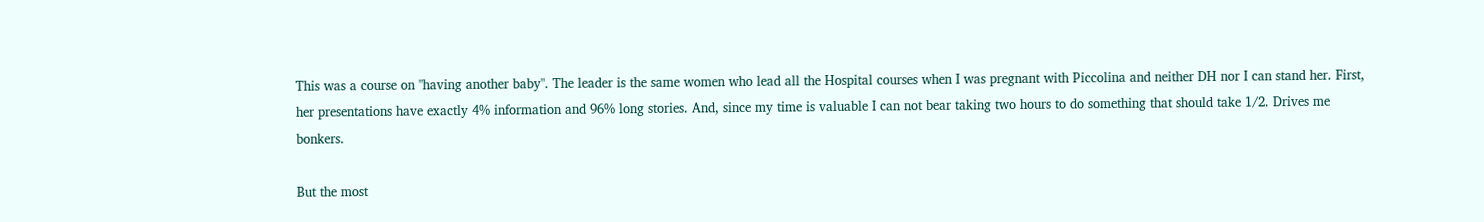This was a course on "having another baby". The leader is the same women who lead all the Hospital courses when I was pregnant with Piccolina and neither DH nor I can stand her. First, her presentations have exactly 4% information and 96% long stories. And, since my time is valuable I can not bear taking two hours to do something that should take 1/2. Drives me bonkers.

But the most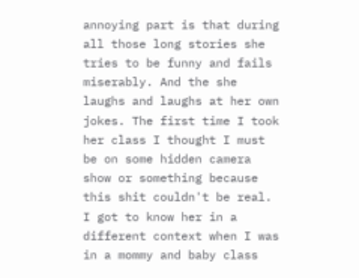annoying part is that during all those long stories she tries to be funny and fails miserably. And the she laughs and laughs at her own jokes. The first time I took her class I thought I must be on some hidden camera show or something because this shit couldn't be real. I got to know her in a different context when I was in a mommy and baby class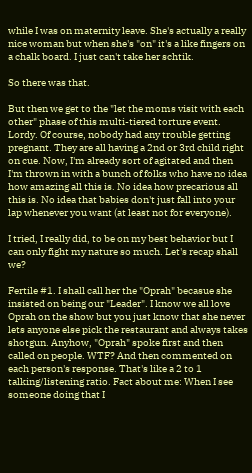while I was on maternity leave. She's actually a really nice woman but when she's "on" it's a like fingers on a chalk board. I just can't take her schtik.

So there was that.

But then we get to the "let the moms visit with each other" phase of this multi-tiered torture event. Lordy. Of course, nobody had any trouble getting pregnant. They are all having a 2nd or 3rd child right on cue. Now, I'm already sort of agitated and then I'm thrown in with a bunch of folks who have no idea how amazing all this is. No idea how precarious all this is. No idea that babies don't just fall into your lap whenever you want (at least not for everyone).

I tried, I really did, to be on my best behavior but I can only fight my nature so much. Let's recap shall we?

Fertile #1. I shall call her the "Oprah" becasue she insisted on being our "Leader". I know we all love Oprah on the show but you just know that she never lets anyone else pick the restaurant and always takes shotgun. Anyhow, "Oprah" spoke first and then called on people. WTF? And then commented on each person's response. That's like a 2 to 1 talking/listening ratio. Fact about me: When I see someone doing that I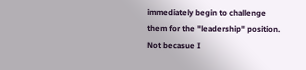immediately begin to challenge them for the "leadership" position. Not becasue I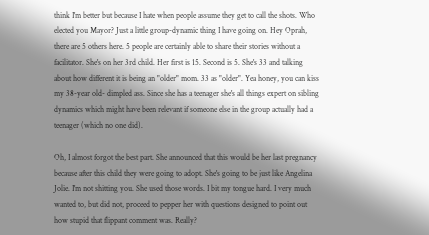think I'm better but because I hate when people assume they get to call the shots. Who elected you Mayor? Just a little group-dynamic thing I have going on. Hey Oprah, there are 5 others here. 5 people are certainly able to share their stories without a facilitator. She's on her 3rd child. Her first is 15. Second is 5. She's 33 and talking about how different it is being an "older" mom. 33 as "older". Yea honey, you can kiss my 38-year old- dimpled ass. Since she has a teenager she's all things expert on sibling dynamics which might have been relevant if someone else in the group actually had a teenager (which no one did).

Oh, I almost forgot the best part. She announced that this would be her last pregnancy because after this child they were going to adopt. She's going to be just like Angelina Jolie. I'm not shitting you. She used those words. I bit my tongue hard. I very much wanted to, but did not, proceed to pepper her with questions designed to point out how stupid that flippant comment was. Really?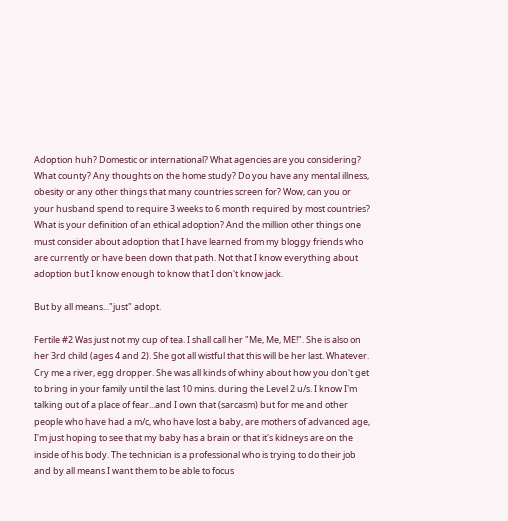Adoption huh? Domestic or international? What agencies are you considering? What county? Any thoughts on the home study? Do you have any mental illness, obesity or any other things that many countries screen for? Wow, can you or your husband spend to require 3 weeks to 6 month required by most countries? What is your definition of an ethical adoption? And the million other things one must consider about adoption that I have learned from my bloggy friends who are currently or have been down that path. Not that I know everything about adoption but I know enough to know that I don't know jack.

But by all means..."just" adopt.

Fertile #2 Was just not my cup of tea. I shall call her "Me, Me, ME!". She is also on her 3rd child (ages 4 and 2). She got all wistful that this will be her last. Whatever. Cry me a river, egg dropper. She was all kinds of whiny about how you don't get to bring in your family until the last 10 mins. during the Level 2 u/s. I know I'm talking out of a place of fear...and I own that (sarcasm) but for me and other people who have had a m/c, who have lost a baby, are mothers of advanced age, I'm just hoping to see that my baby has a brain or that it's kidneys are on the inside of his body. The technician is a professional who is trying to do their job and by all means I want them to be able to focus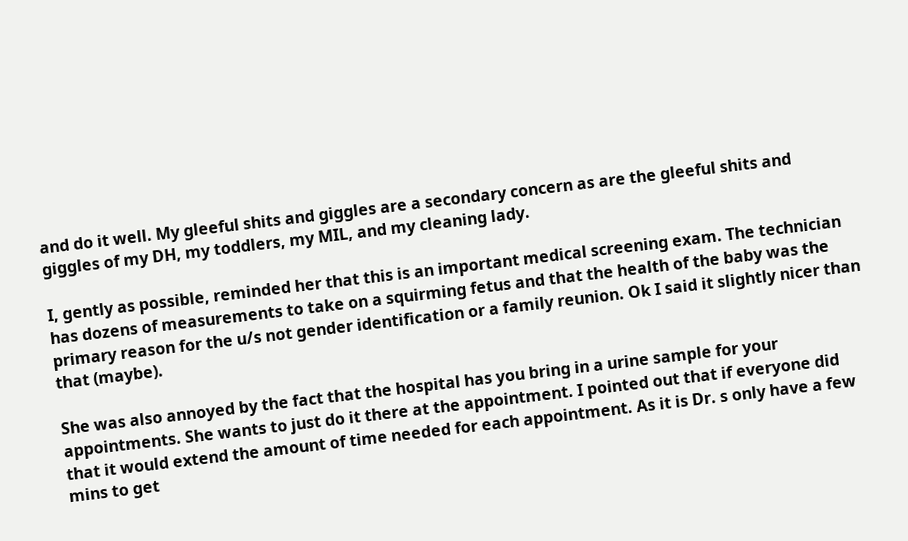and do it well. My gleeful shits and giggles are a secondary concern as are the gleeful shits and giggles of my DH, my toddlers, my MIL, and my cleaning lady.

I, gently as possible, reminded her that this is an important medical screening exam. The technician has dozens of measurements to take on a squirming fetus and that the health of the baby was the primary reason for the u/s not gender identification or a family reunion. Ok I said it slightly nicer than that (maybe).

She was also annoyed by the fact that the hospital has you bring in a urine sample for your appointments. She wants to just do it there at the appointment. I pointed out that if everyone did that it would extend the amount of time needed for each appointment. As it is Dr. s only have a few mins to get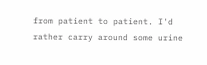from patient to patient. I'd rather carry around some urine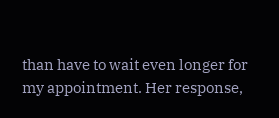than have to wait even longer for my appointment. Her response,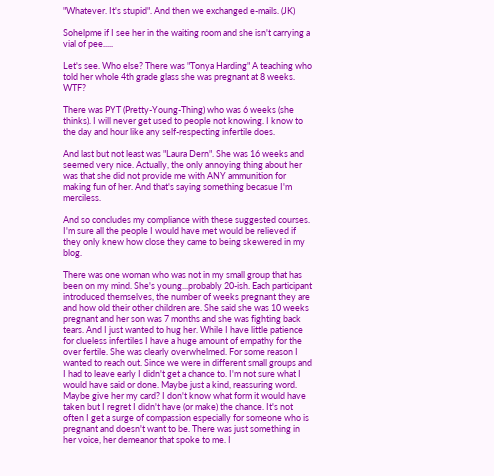"Whatever. It's stupid". And then we exchanged e-mails. (JK)

Sohelpme if I see her in the waiting room and she isn't carrying a vial of pee.....

Let's see. Who else? There was "Tonya Harding" A teaching who told her whole 4th grade glass she was pregnant at 8 weeks. WTF?

There was PYT (Pretty-Young-Thing) who was 6 weeks (she thinks). I will never get used to people not knowing. I know to the day and hour like any self-respecting infertile does.

And last but not least was "Laura Dern". She was 16 weeks and seemed very nice. Actually, the only annoying thing about her was that she did not provide me with ANY ammunition for making fun of her. And that's saying something becasue I'm merciless.

And so concludes my compliance with these suggested courses. I'm sure all the people I would have met would be relieved if they only knew how close they came to being skewered in my blog.

There was one woman who was not in my small group that has been on my mind. She's young...probably 20-ish. Each participant introduced themselves, the number of weeks pregnant they are and how old their other children are. She said she was 10 weeks pregnant and her son was 7 months and she was fighting back tears. And I just wanted to hug her. While I have little patience for clueless infertiles I have a huge amount of empathy for the over fertile. She was clearly overwhelmed. For some reason I wanted to reach out. Since we were in different small groups and I had to leave early I didn't get a chance to. I'm not sure what I would have said or done. Maybe just a kind, reassuring word. Maybe give her my card? I don't know what form it would have taken but I regret I didn't have (or make) the chance. It's not often I get a surge of compassion especially for someone who is pregnant and doesn't want to be. There was just something in her voice, her demeanor that spoke to me. I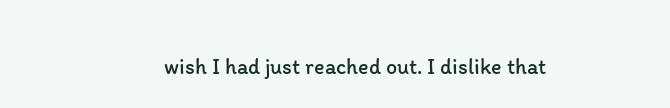wish I had just reached out. I dislike that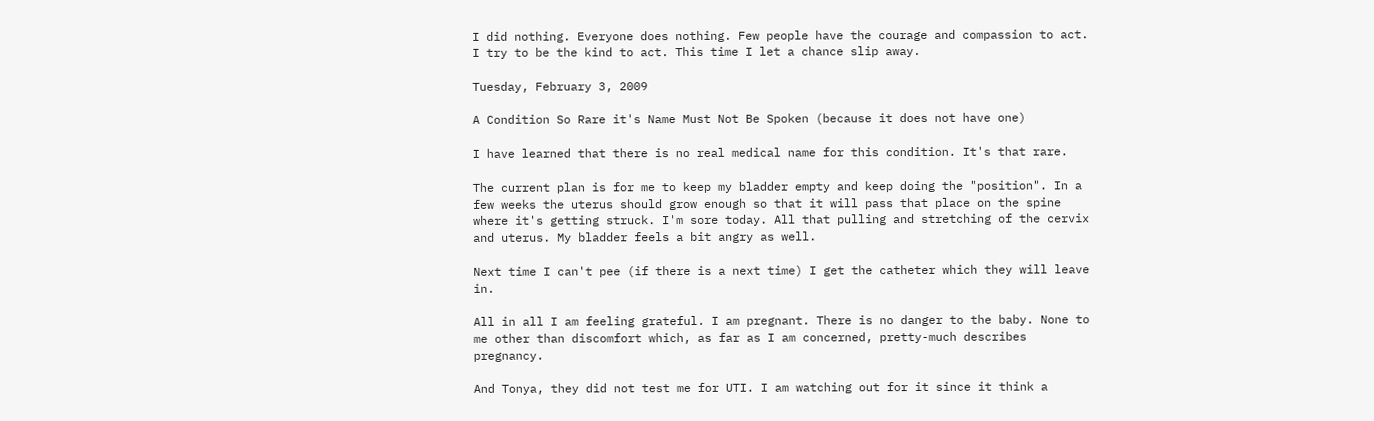I did nothing. Everyone does nothing. Few people have the courage and compassion to act. I try to be the kind to act. This time I let a chance slip away.

Tuesday, February 3, 2009

A Condition So Rare it's Name Must Not Be Spoken (because it does not have one)

I have learned that there is no real medical name for this condition. It's that rare.

The current plan is for me to keep my bladder empty and keep doing the "position". In a few weeks the uterus should grow enough so that it will pass that place on the spine where it's getting struck. I'm sore today. All that pulling and stretching of the cervix and uterus. My bladder feels a bit angry as well.

Next time I can't pee (if there is a next time) I get the catheter which they will leave in.

All in all I am feeling grateful. I am pregnant. There is no danger to the baby. None to me other than discomfort which, as far as I am concerned, pretty-much describes pregnancy.

And Tonya, they did not test me for UTI. I am watching out for it since it think a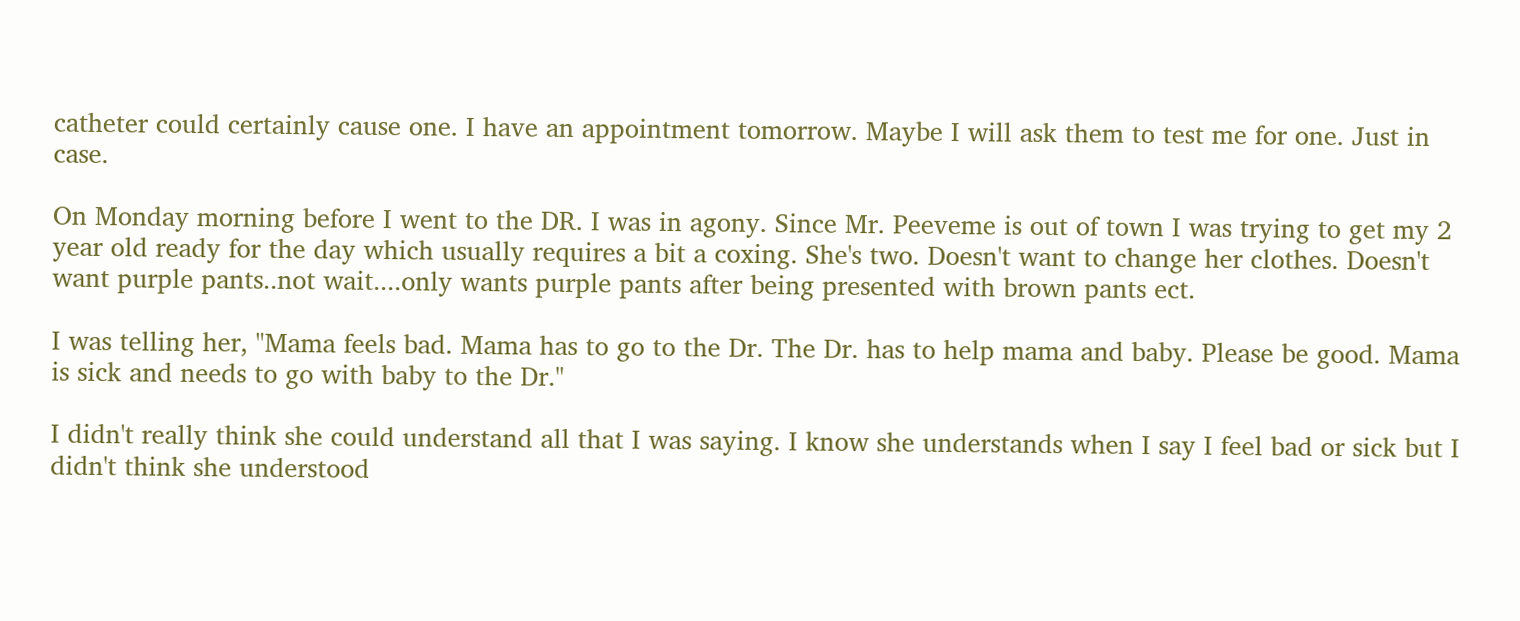catheter could certainly cause one. I have an appointment tomorrow. Maybe I will ask them to test me for one. Just in case.

On Monday morning before I went to the DR. I was in agony. Since Mr. Peeveme is out of town I was trying to get my 2 year old ready for the day which usually requires a bit a coxing. She's two. Doesn't want to change her clothes. Doesn't want purple pants..not wait....only wants purple pants after being presented with brown pants ect.

I was telling her, "Mama feels bad. Mama has to go to the Dr. The Dr. has to help mama and baby. Please be good. Mama is sick and needs to go with baby to the Dr."

I didn't really think she could understand all that I was saying. I know she understands when I say I feel bad or sick but I didn't think she understood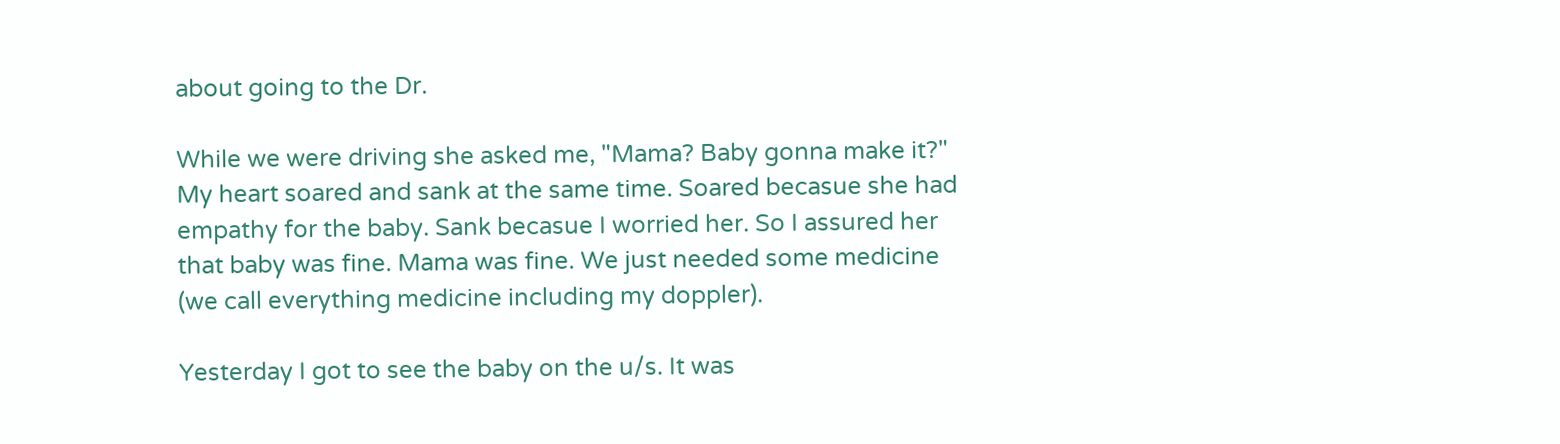about going to the Dr.

While we were driving she asked me, "Mama? Baby gonna make it?" My heart soared and sank at the same time. Soared becasue she had empathy for the baby. Sank becasue I worried her. So I assured her that baby was fine. Mama was fine. We just needed some medicine (we call everything medicine including my doppler).

Yesterday I got to see the baby on the u/s. It was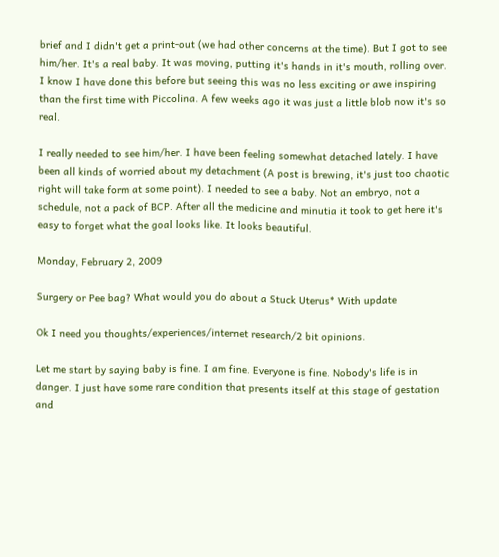brief and I didn't get a print-out (we had other concerns at the time). But I got to see him/her. It's a real baby. It was moving, putting it's hands in it's mouth, rolling over. I know I have done this before but seeing this was no less exciting or awe inspiring than the first time with Piccolina. A few weeks ago it was just a little blob now it's so real.

I really needed to see him/her. I have been feeling somewhat detached lately. I have been all kinds of worried about my detachment (A post is brewing, it's just too chaotic right will take form at some point). I needed to see a baby. Not an embryo, not a schedule, not a pack of BCP. After all the medicine and minutia it took to get here it's easy to forget what the goal looks like. It looks beautiful.

Monday, February 2, 2009

Surgery or Pee bag? What would you do about a Stuck Uterus* With update

Ok I need you thoughts/experiences/internet research/2 bit opinions.

Let me start by saying baby is fine. I am fine. Everyone is fine. Nobody's life is in danger. I just have some rare condition that presents itself at this stage of gestation and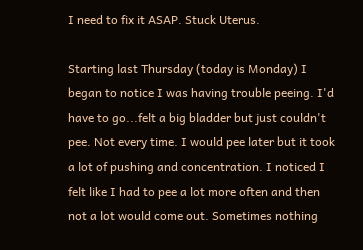I need to fix it ASAP. Stuck Uterus.

Starting last Thursday (today is Monday) I began to notice I was having trouble peeing. I'd have to go...felt a big bladder but just couldn't pee. Not every time. I would pee later but it took a lot of pushing and concentration. I noticed I felt like I had to pee a lot more often and then not a lot would come out. Sometimes nothing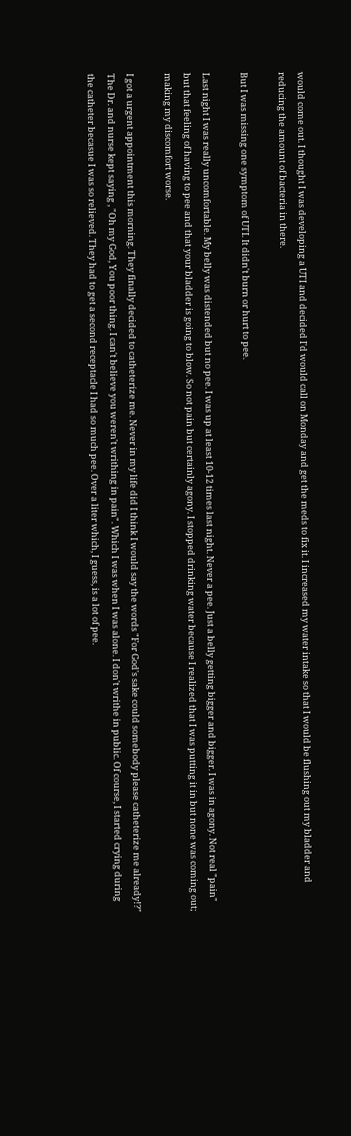would come out. I thought I was developing a UTI and decided I'd would call on Monday and get the meds to fix it. I increased my water intake so that I would be flushing out my bladder and reducing the amount of bacteria in there.

But I was missing one symptom of UTI. It didn't burn or hurt to pee.

Last night I was really uncomfortable. My belly was distended but no pee. I was up at least 10-12 times last night. Never a pee. Just a belly getting bigger and bigger. I was in agony. Not real "pain" but that feeling of having to pee and that your bladder is going to blow. So not pain but certainly agony. I stopped drinking water because I realized that I was putting it in but none was coming out; making my discomfort worse.

I got a urgent appointment this morning. They finally decided to catheterize me. Never in my life did I think I would say the words "For God's sake could somebody please catheterize me already!?" The Dr. and nurse kept saying , "Oh my God, You poor thing. I can't believe you weren't writhing in pain". Which I was when I was alone. I don't writhe in public. Of course, I started crying during the catheter becasue I was so relieved. They had to get a second receptacle I had so much pee. Over a liter which, I guess, is a lot of pee.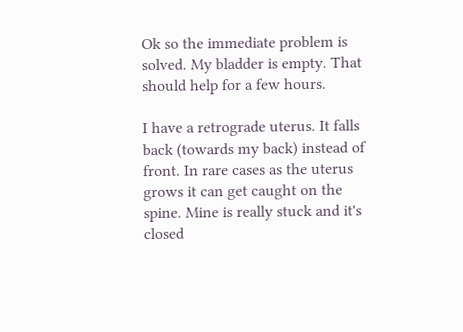Ok so the immediate problem is solved. My bladder is empty. That should help for a few hours.

I have a retrograde uterus. It falls back (towards my back) instead of front. In rare cases as the uterus grows it can get caught on the spine. Mine is really stuck and it's closed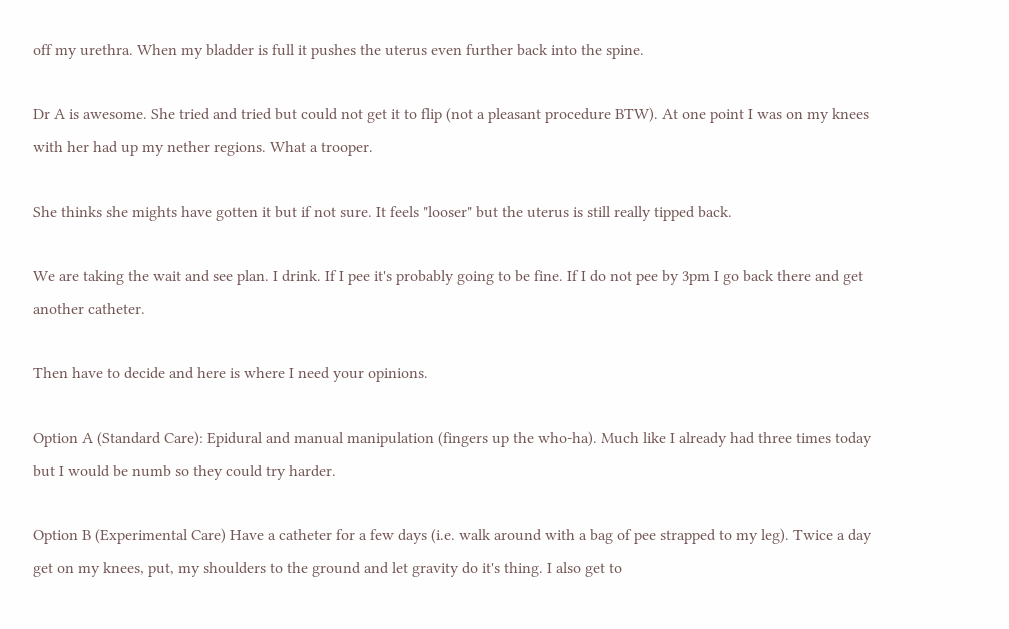off my urethra. When my bladder is full it pushes the uterus even further back into the spine.

Dr A is awesome. She tried and tried but could not get it to flip (not a pleasant procedure BTW). At one point I was on my knees with her had up my nether regions. What a trooper.

She thinks she mights have gotten it but if not sure. It feels "looser" but the uterus is still really tipped back.

We are taking the wait and see plan. I drink. If I pee it's probably going to be fine. If I do not pee by 3pm I go back there and get another catheter.

Then have to decide and here is where I need your opinions.

Option A (Standard Care): Epidural and manual manipulation (fingers up the who-ha). Much like I already had three times today but I would be numb so they could try harder.

Option B (Experimental Care) Have a catheter for a few days (i.e. walk around with a bag of pee strapped to my leg). Twice a day get on my knees, put, my shoulders to the ground and let gravity do it's thing. I also get to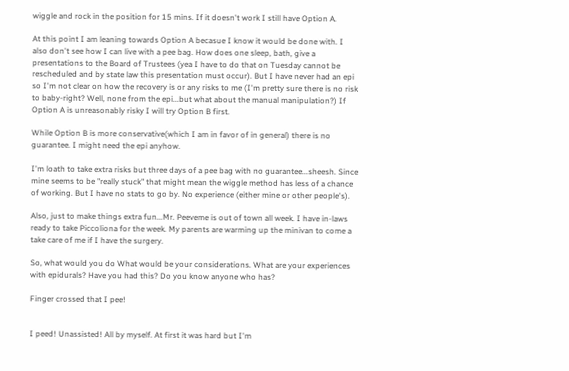wiggle and rock in the position for 15 mins. If it doesn't work I still have Option A.

At this point I am leaning towards Option A becasue I know it would be done with. I also don't see how I can live with a pee bag. How does one sleep, bath, give a presentations to the Board of Trustees (yea I have to do that on Tuesday cannot be rescheduled and by state law this presentation must occur). But I have never had an epi so I'm not clear on how the recovery is or any risks to me (I'm pretty sure there is no risk to baby-right? Well, none from the epi...but what about the manual manipulation?) If Option A is unreasonably risky I will try Option B first.

While Option B is more conservative(which I am in favor of in general) there is no guarantee. I might need the epi anyhow.

I'm loath to take extra risks but three days of a pee bag with no guarantee...sheesh. Since mine seems to be "really stuck" that might mean the wiggle method has less of a chance of working. But I have no stats to go by. No experience (either mine or other people's).

Also, just to make things extra fun...Mr. Peeveme is out of town all week. I have in-laws ready to take Piccoliona for the week. My parents are warming up the minivan to come a take care of me if I have the surgery.

So, what would you do What would be your considerations. What are your experiences with epidurals? Have you had this? Do you know anyone who has?

Finger crossed that I pee!


I peed! Unassisted! All by myself. At first it was hard but I'm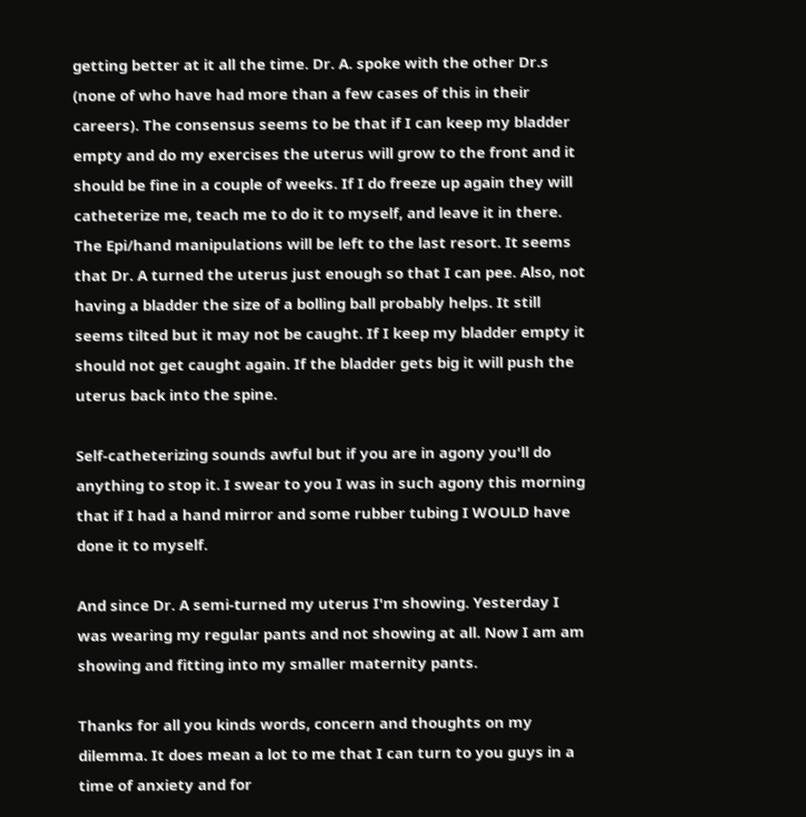getting better at it all the time. Dr. A. spoke with the other Dr.s (none of who have had more than a few cases of this in their careers). The consensus seems to be that if I can keep my bladder empty and do my exercises the uterus will grow to the front and it should be fine in a couple of weeks. If I do freeze up again they will catheterize me, teach me to do it to myself, and leave it in there. The Epi/hand manipulations will be left to the last resort. It seems that Dr. A turned the uterus just enough so that I can pee. Also, not having a bladder the size of a bolling ball probably helps. It still seems tilted but it may not be caught. If I keep my bladder empty it should not get caught again. If the bladder gets big it will push the uterus back into the spine.

Self-catheterizing sounds awful but if you are in agony you'll do anything to stop it. I swear to you I was in such agony this morning that if I had a hand mirror and some rubber tubing I WOULD have done it to myself.

And since Dr. A semi-turned my uterus I'm showing. Yesterday I was wearing my regular pants and not showing at all. Now I am am showing and fitting into my smaller maternity pants.

Thanks for all you kinds words, concern and thoughts on my dilemma. It does mean a lot to me that I can turn to you guys in a time of anxiety and for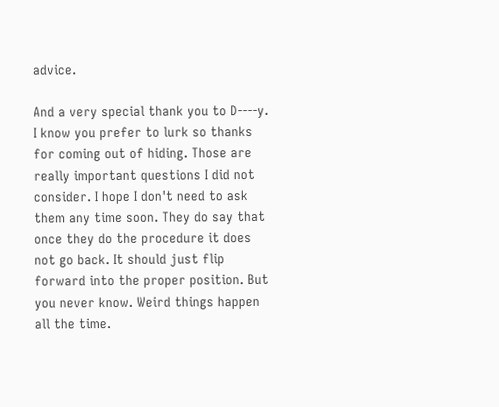advice.

And a very special thank you to D----y. I know you prefer to lurk so thanks for coming out of hiding. Those are really important questions I did not consider. I hope I don't need to ask them any time soon. They do say that once they do the procedure it does not go back. It should just flip forward into the proper position. But you never know. Weird things happen all the time.